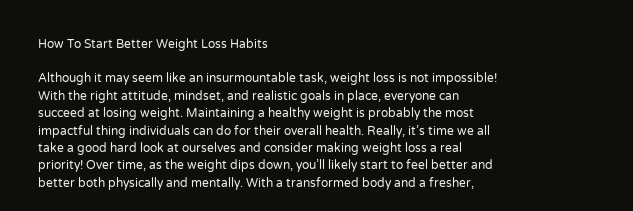How To Start Better Weight Loss Habits

Although it may seem like an insurmountable task, weight loss is not impossible! With the right attitude, mindset, and realistic goals in place, everyone can succeed at losing weight. Maintaining a healthy weight is probably the most impactful thing individuals can do for their overall health. Really, it’s time we all take a good hard look at ourselves and consider making weight loss a real priority! Over time, as the weight dips down, you’ll likely start to feel better and better both physically and mentally. With a transformed body and a fresher,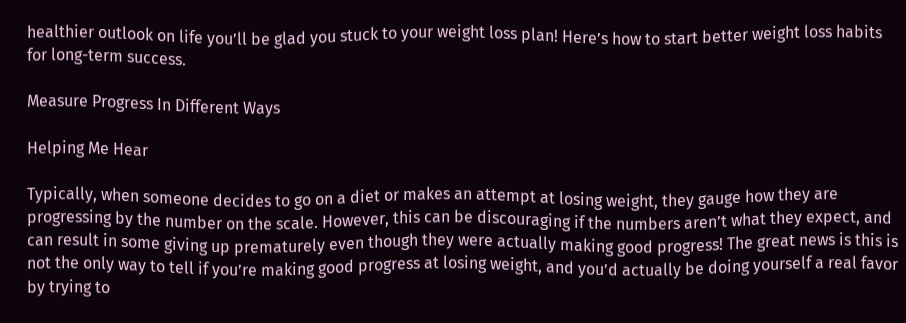healthier outlook on life you’ll be glad you stuck to your weight loss plan! Here’s how to start better weight loss habits for long-term success.

Measure Progress In Different Ways

Helping Me Hear

Typically, when someone decides to go on a diet or makes an attempt at losing weight, they gauge how they are progressing by the number on the scale. However, this can be discouraging if the numbers aren’t what they expect, and can result in some giving up prematurely even though they were actually making good progress! The great news is this is not the only way to tell if you’re making good progress at losing weight, and you’d actually be doing yourself a real favor by trying to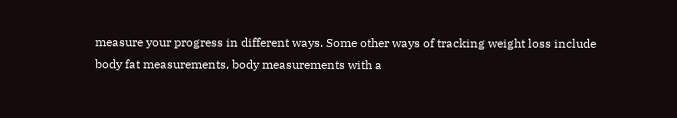measure your progress in different ways. Some other ways of tracking weight loss include body fat measurements, body measurements with a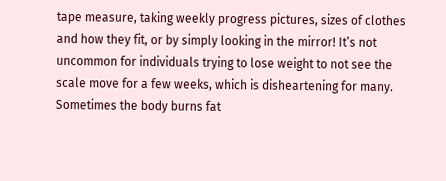tape measure, taking weekly progress pictures, sizes of clothes and how they fit, or by simply looking in the mirror! It’s not uncommon for individuals trying to lose weight to not see the scale move for a few weeks, which is disheartening for many. Sometimes the body burns fat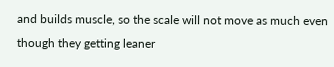and builds muscle, so the scale will not move as much even though they getting leaner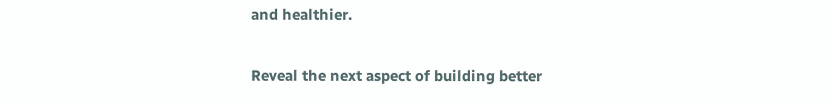and healthier.

Reveal the next aspect of building better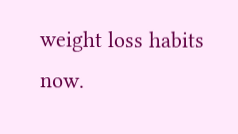weight loss habits now.